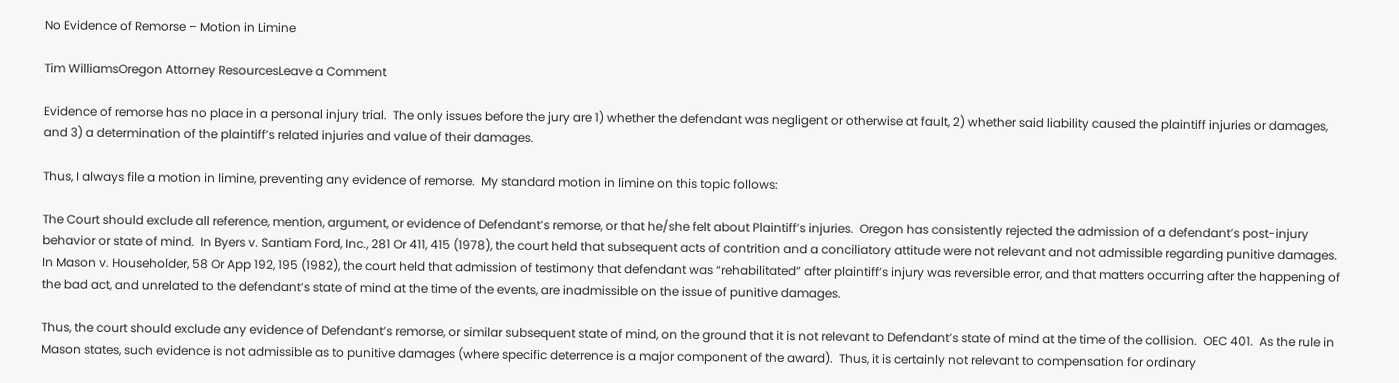No Evidence of Remorse – Motion in Limine

Tim WilliamsOregon Attorney ResourcesLeave a Comment

Evidence of remorse has no place in a personal injury trial.  The only issues before the jury are 1) whether the defendant was negligent or otherwise at fault, 2) whether said liability caused the plaintiff injuries or damages, and 3) a determination of the plaintiff’s related injuries and value of their damages.

Thus, I always file a motion in limine, preventing any evidence of remorse.  My standard motion in limine on this topic follows:

The Court should exclude all reference, mention, argument, or evidence of Defendant’s remorse, or that he/she felt about Plaintiff’s injuries.  Oregon has consistently rejected the admission of a defendant’s post-injury behavior or state of mind.  In Byers v. Santiam Ford, Inc., 281 Or 411, 415 (1978), the court held that subsequent acts of contrition and a conciliatory attitude were not relevant and not admissible regarding punitive damages.  In Mason v. Householder, 58 Or App 192, 195 (1982), the court held that admission of testimony that defendant was “rehabilitated” after plaintiff’s injury was reversible error, and that matters occurring after the happening of the bad act, and unrelated to the defendant’s state of mind at the time of the events, are inadmissible on the issue of punitive damages.

Thus, the court should exclude any evidence of Defendant’s remorse, or similar subsequent state of mind, on the ground that it is not relevant to Defendant’s state of mind at the time of the collision.  OEC 401.  As the rule in Mason states, such evidence is not admissible as to punitive damages (where specific deterrence is a major component of the award).  Thus, it is certainly not relevant to compensation for ordinary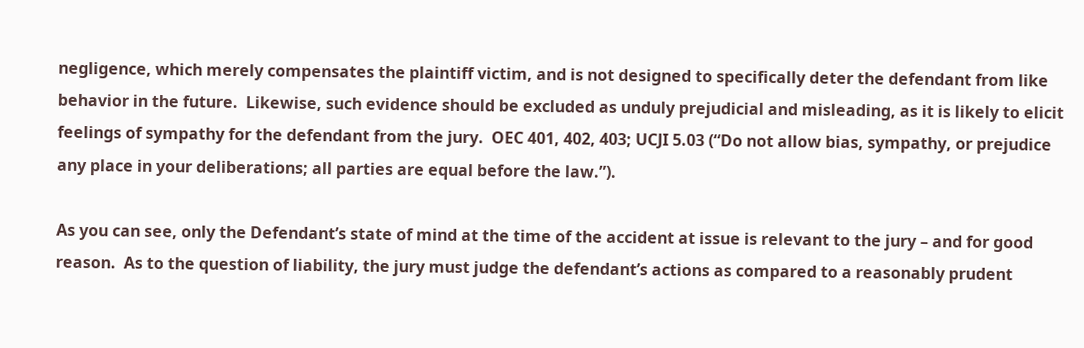negligence, which merely compensates the plaintiff victim, and is not designed to specifically deter the defendant from like behavior in the future.  Likewise, such evidence should be excluded as unduly prejudicial and misleading, as it is likely to elicit feelings of sympathy for the defendant from the jury.  OEC 401, 402, 403; UCJI 5.03 (“Do not allow bias, sympathy, or prejudice any place in your deliberations; all parties are equal before the law.”).

As you can see, only the Defendant’s state of mind at the time of the accident at issue is relevant to the jury – and for good reason.  As to the question of liability, the jury must judge the defendant’s actions as compared to a reasonably prudent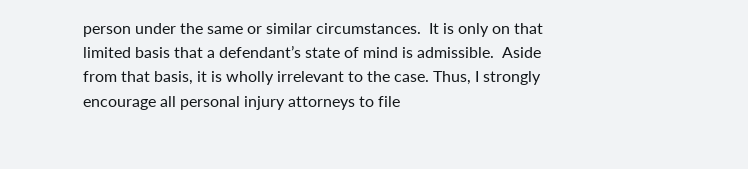person under the same or similar circumstances.  It is only on that limited basis that a defendant’s state of mind is admissible.  Aside from that basis, it is wholly irrelevant to the case. Thus, I strongly encourage all personal injury attorneys to file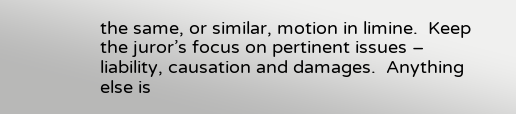the same, or similar, motion in limine.  Keep the juror’s focus on pertinent issues – liability, causation and damages.  Anything else is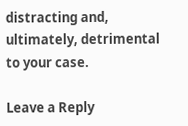distracting and, ultimately, detrimental to your case.

Leave a Reply